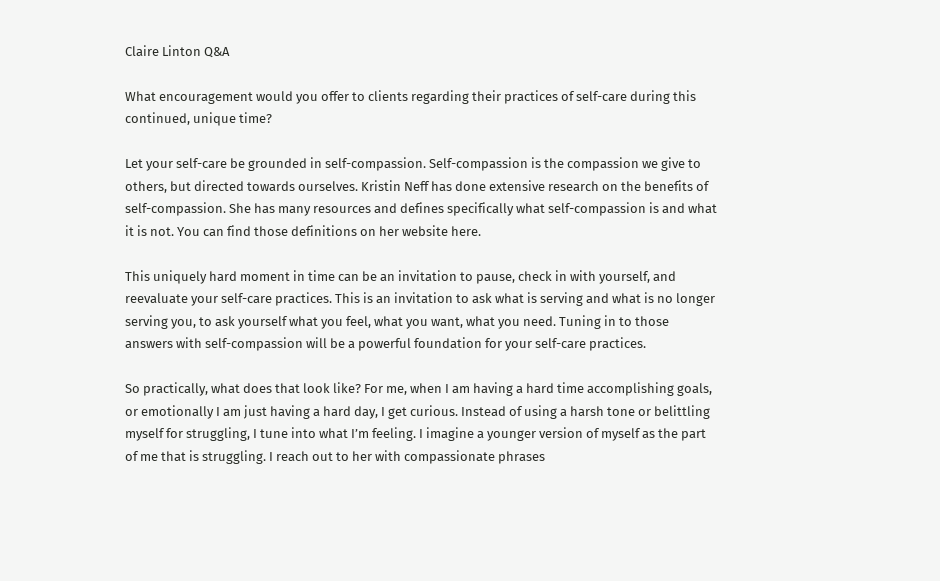Claire Linton Q&A

What encouragement would you offer to clients regarding their practices of self-care during this continued, unique time?

Let your self-care be grounded in self-compassion. Self-compassion is the compassion we give to others, but directed towards ourselves. Kristin Neff has done extensive research on the benefits of self-compassion. She has many resources and defines specifically what self-compassion is and what it is not. You can find those definitions on her website here.

This uniquely hard moment in time can be an invitation to pause, check in with yourself, and reevaluate your self-care practices. This is an invitation to ask what is serving and what is no longer serving you, to ask yourself what you feel, what you want, what you need. Tuning in to those answers with self-compassion will be a powerful foundation for your self-care practices.

So practically, what does that look like? For me, when I am having a hard time accomplishing goals, or emotionally I am just having a hard day, I get curious. Instead of using a harsh tone or belittling myself for struggling, I tune into what I’m feeling. I imagine a younger version of myself as the part of me that is struggling. I reach out to her with compassionate phrases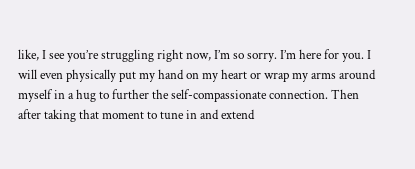like, I see you’re struggling right now, I’m so sorry. I’m here for you. I will even physically put my hand on my heart or wrap my arms around myself in a hug to further the self-compassionate connection. Then after taking that moment to tune in and extend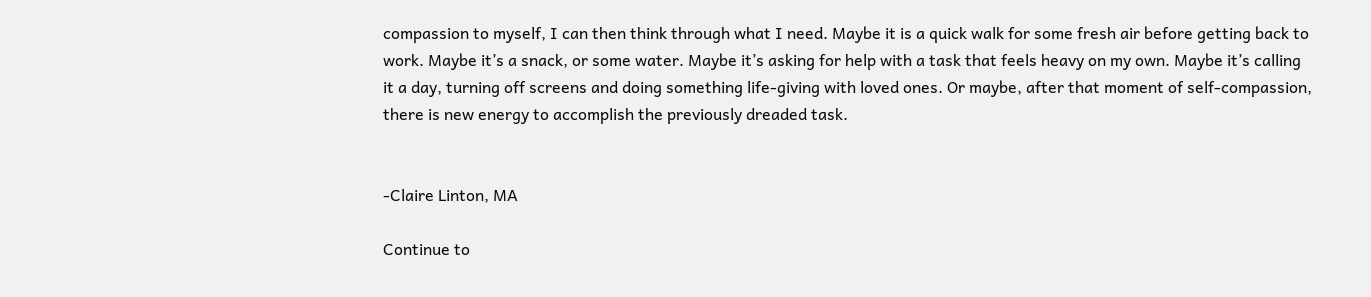compassion to myself, I can then think through what I need. Maybe it is a quick walk for some fresh air before getting back to work. Maybe it’s a snack, or some water. Maybe it’s asking for help with a task that feels heavy on my own. Maybe it’s calling it a day, turning off screens and doing something life-giving with loved ones. Or maybe, after that moment of self-compassion, there is new energy to accomplish the previously dreaded task.


-Claire Linton, MA

Continue to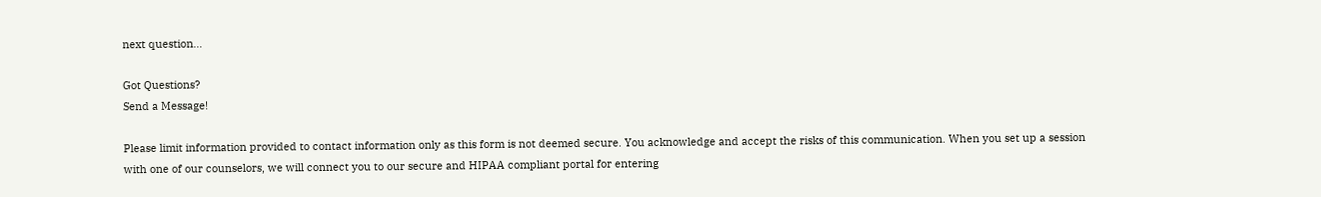next question…

Got Questions?
Send a Message!

Please limit information provided to contact information only as this form is not deemed secure. You acknowledge and accept the risks of this communication. When you set up a session with one of our counselors, we will connect you to our secure and HIPAA compliant portal for entering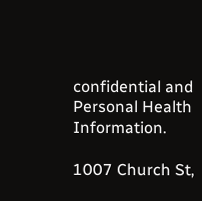confidential and Personal Health Information.

1007 Church St,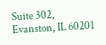Suite 302,
Evanston, IL 60201